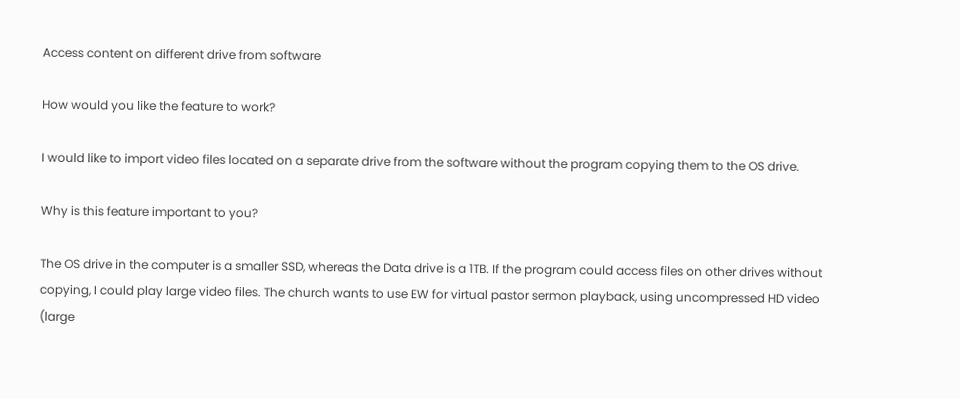Access content on different drive from software

How would you like the feature to work?

I would like to import video files located on a separate drive from the software without the program copying them to the OS drive.

Why is this feature important to you?

The OS drive in the computer is a smaller SSD, whereas the Data drive is a 1TB. If the program could access files on other drives without copying, I could play large video files. The church wants to use EW for virtual pastor sermon playback, using uncompressed HD video (large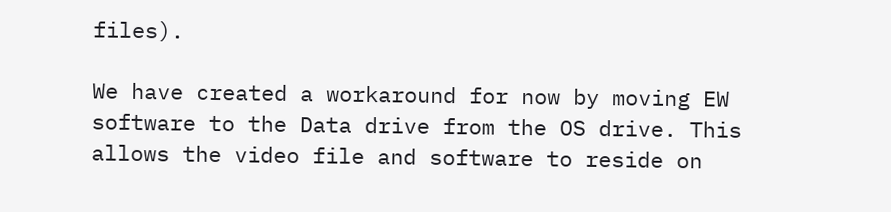files).

We have created a workaround for now by moving EW software to the Data drive from the OS drive. This allows the video file and software to reside on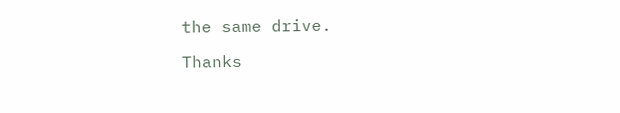the same drive.

Thanks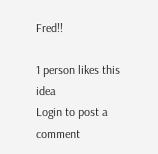Fred!!

1 person likes this idea
Login to post a comment